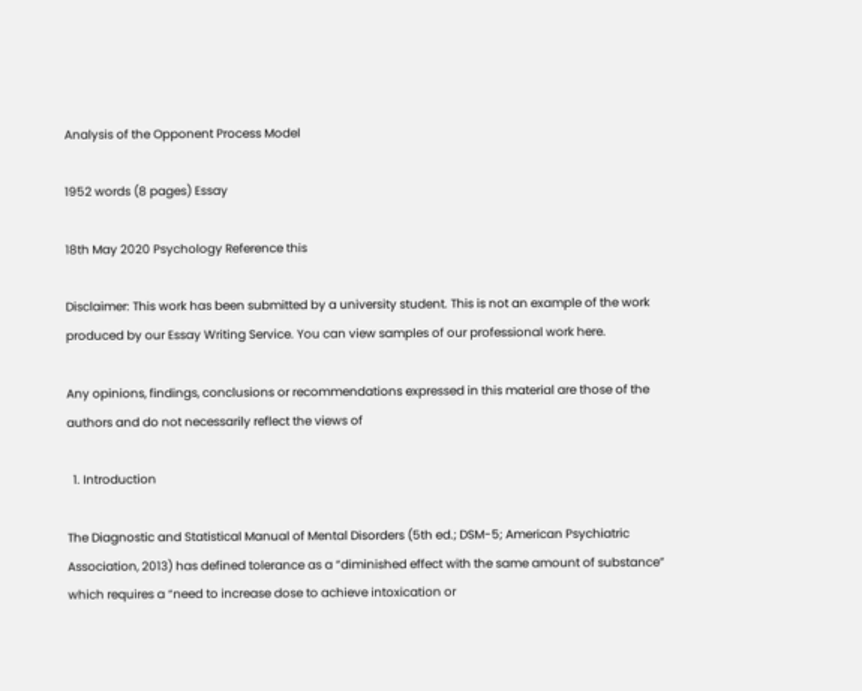Analysis of the Opponent Process Model

1952 words (8 pages) Essay

18th May 2020 Psychology Reference this

Disclaimer: This work has been submitted by a university student. This is not an example of the work produced by our Essay Writing Service. You can view samples of our professional work here.

Any opinions, findings, conclusions or recommendations expressed in this material are those of the authors and do not necessarily reflect the views of

  1. Introduction

The Diagnostic and Statistical Manual of Mental Disorders (5th ed.; DSM-5; American Psychiatric Association, 2013) has defined tolerance as a “diminished effect with the same amount of substance” which requires a “need to increase dose to achieve intoxication or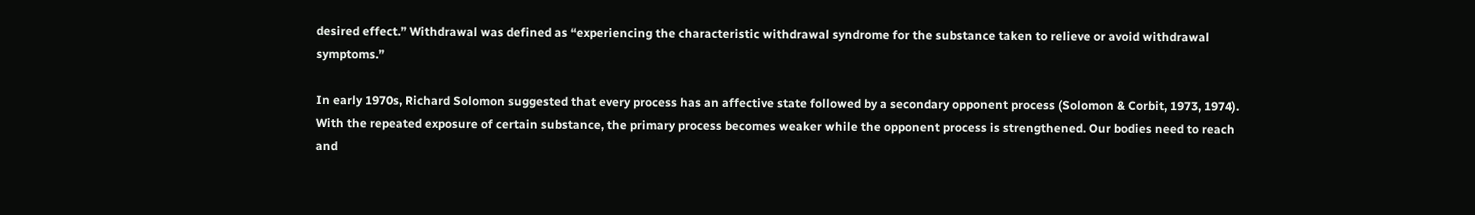desired effect.” Withdrawal was defined as “experiencing the characteristic withdrawal syndrome for the substance taken to relieve or avoid withdrawal symptoms.”

In early 1970s, Richard Solomon suggested that every process has an affective state followed by a secondary opponent process (Solomon & Corbit, 1973, 1974). With the repeated exposure of certain substance, the primary process becomes weaker while the opponent process is strengthened. Our bodies need to reach and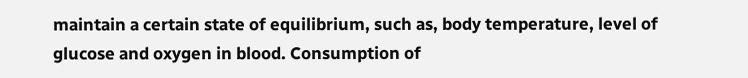maintain a certain state of equilibrium, such as, body temperature, level of glucose and oxygen in blood. Consumption of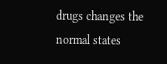drugs changes the normal states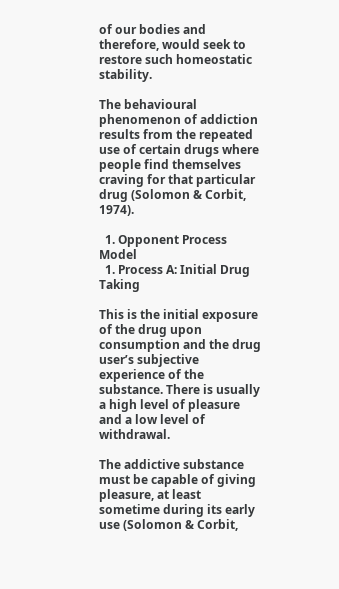of our bodies and therefore, would seek to restore such homeostatic stability.

The behavioural phenomenon of addiction results from the repeated use of certain drugs where people find themselves craving for that particular drug (Solomon & Corbit, 1974).

  1. Opponent Process Model
  1. Process A: Initial Drug Taking

This is the initial exposure of the drug upon consumption and the drug user’s subjective experience of the substance. There is usually a high level of pleasure and a low level of withdrawal.

The addictive substance must be capable of giving pleasure, at least sometime during its early use (Solomon & Corbit,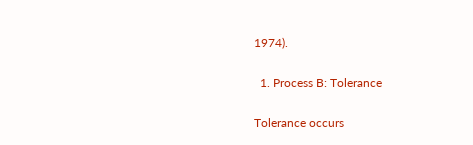1974).

  1. Process B: Tolerance

Tolerance occurs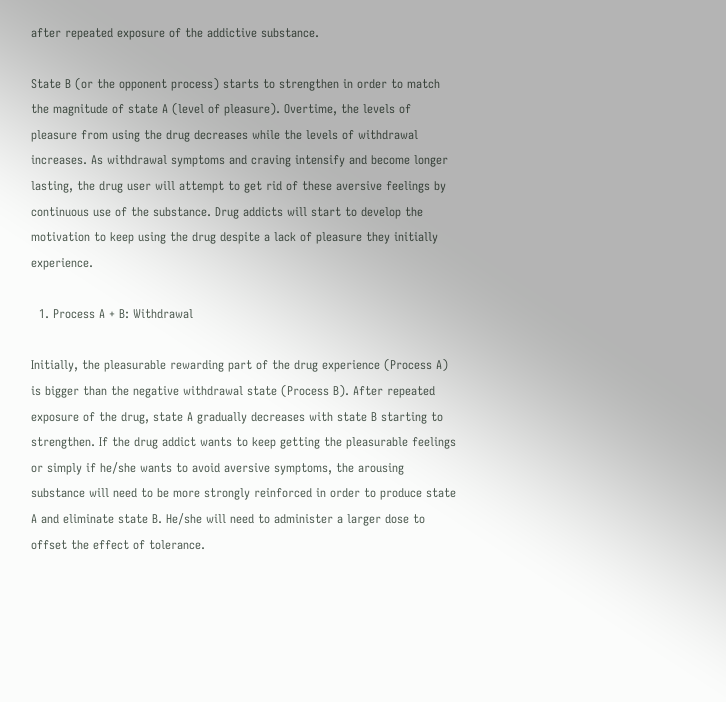after repeated exposure of the addictive substance.

State B (or the opponent process) starts to strengthen in order to match the magnitude of state A (level of pleasure). Overtime, the levels of pleasure from using the drug decreases while the levels of withdrawal increases. As withdrawal symptoms and craving intensify and become longer lasting, the drug user will attempt to get rid of these aversive feelings by continuous use of the substance. Drug addicts will start to develop the motivation to keep using the drug despite a lack of pleasure they initially experience.

  1. Process A + B: Withdrawal

Initially, the pleasurable rewarding part of the drug experience (Process A) is bigger than the negative withdrawal state (Process B). After repeated exposure of the drug, state A gradually decreases with state B starting to strengthen. If the drug addict wants to keep getting the pleasurable feelings or simply if he/she wants to avoid aversive symptoms, the arousing substance will need to be more strongly reinforced in order to produce state A and eliminate state B. He/she will need to administer a larger dose to offset the effect of tolerance.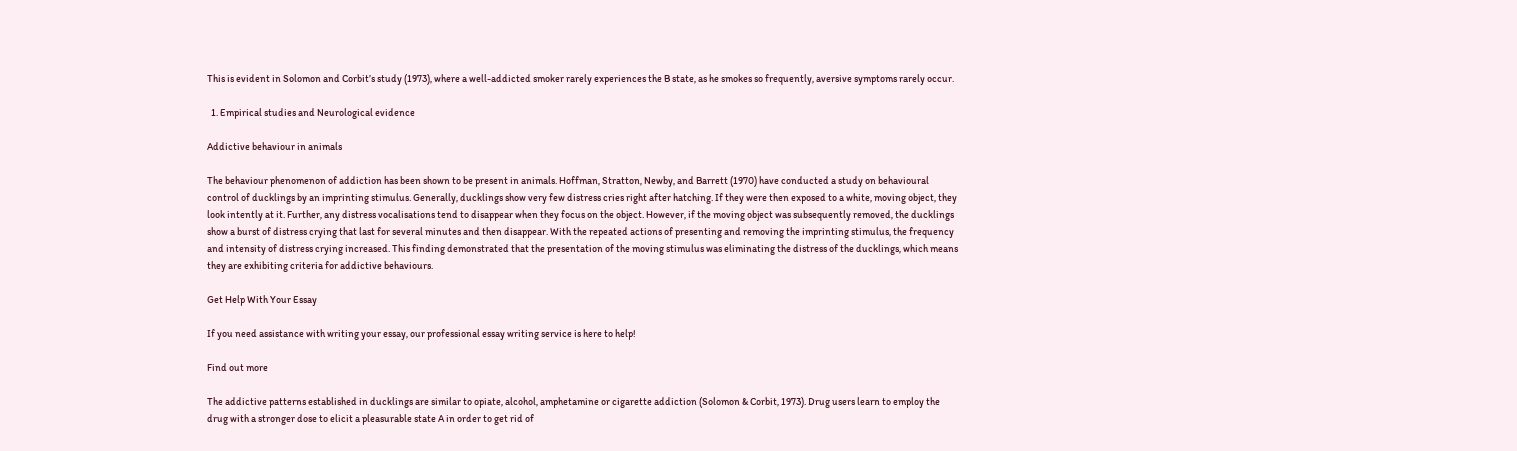This is evident in Solomon and Corbit’s study (1973), where a well-addicted smoker rarely experiences the B state, as he smokes so frequently, aversive symptoms rarely occur.

  1. Empirical studies and Neurological evidence

Addictive behaviour in animals

The behaviour phenomenon of addiction has been shown to be present in animals. Hoffman, Stratton, Newby, and Barrett (1970) have conducted a study on behavioural control of ducklings by an imprinting stimulus. Generally, ducklings show very few distress cries right after hatching. If they were then exposed to a white, moving object, they look intently at it. Further, any distress vocalisations tend to disappear when they focus on the object. However, if the moving object was subsequently removed, the ducklings show a burst of distress crying that last for several minutes and then disappear. With the repeated actions of presenting and removing the imprinting stimulus, the frequency and intensity of distress crying increased. This finding demonstrated that the presentation of the moving stimulus was eliminating the distress of the ducklings, which means they are exhibiting criteria for addictive behaviours.

Get Help With Your Essay

If you need assistance with writing your essay, our professional essay writing service is here to help!

Find out more

The addictive patterns established in ducklings are similar to opiate, alcohol, amphetamine or cigarette addiction (Solomon & Corbit, 1973). Drug users learn to employ the drug with a stronger dose to elicit a pleasurable state A in order to get rid of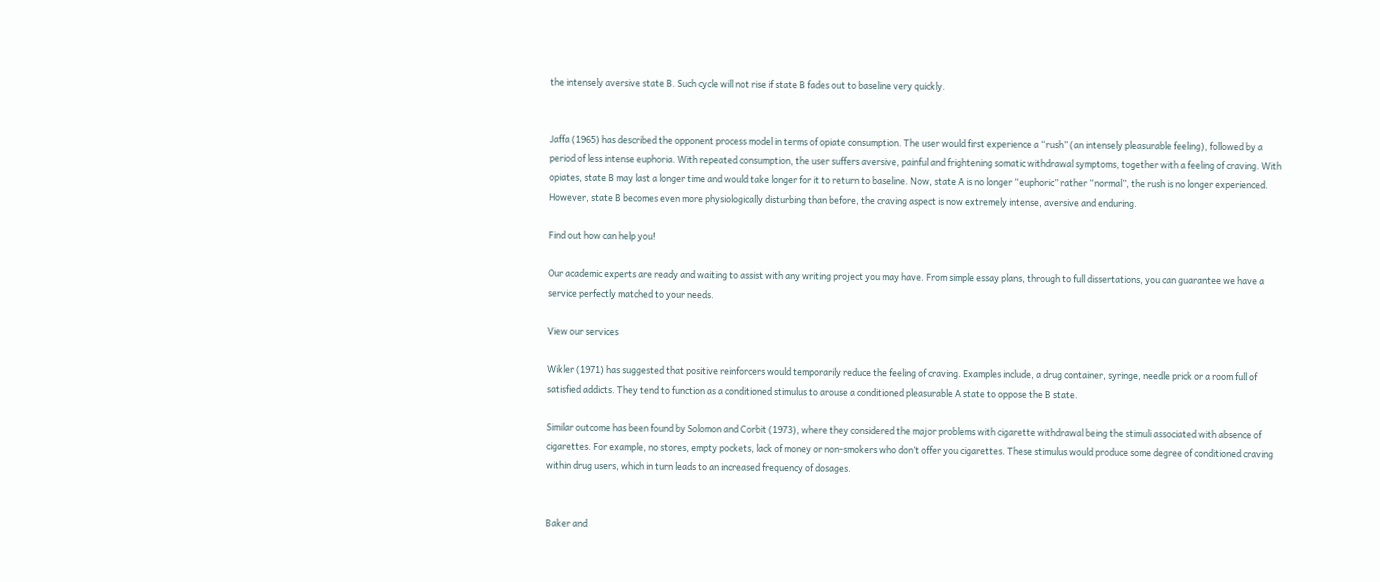the intensely aversive state B. Such cycle will not rise if state B fades out to baseline very quickly.


Jaffa (1965) has described the opponent process model in terms of opiate consumption. The user would first experience a “rush” (an intensely pleasurable feeling), followed by a period of less intense euphoria. With repeated consumption, the user suffers aversive, painful and frightening somatic withdrawal symptoms, together with a feeling of craving. With opiates, state B may last a longer time and would take longer for it to return to baseline. Now, state A is no longer “euphoric” rather “normal”, the rush is no longer experienced. However, state B becomes even more physiologically disturbing than before, the craving aspect is now extremely intense, aversive and enduring.

Find out how can help you!

Our academic experts are ready and waiting to assist with any writing project you may have. From simple essay plans, through to full dissertations, you can guarantee we have a service perfectly matched to your needs.

View our services

Wikler (1971) has suggested that positive reinforcers would temporarily reduce the feeling of craving. Examples include, a drug container, syringe, needle prick or a room full of satisfied addicts. They tend to function as a conditioned stimulus to arouse a conditioned pleasurable A state to oppose the B state.

Similar outcome has been found by Solomon and Corbit (1973), where they considered the major problems with cigarette withdrawal being the stimuli associated with absence of cigarettes. For example, no stores, empty pockets, lack of money or non-smokers who don’t offer you cigarettes. These stimulus would produce some degree of conditioned craving within drug users, which in turn leads to an increased frequency of dosages.


Baker and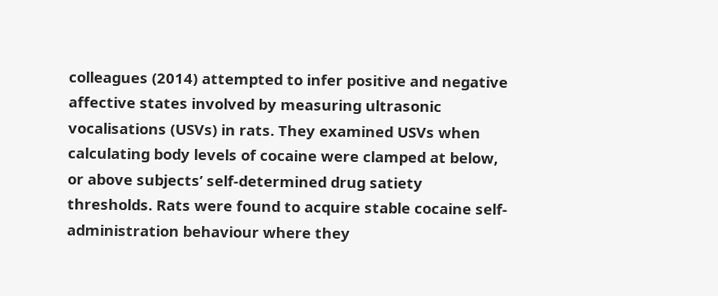colleagues (2014) attempted to infer positive and negative affective states involved by measuring ultrasonic vocalisations (USVs) in rats. They examined USVs when calculating body levels of cocaine were clamped at below, or above subjects’ self-determined drug satiety thresholds. Rats were found to acquire stable cocaine self-administration behaviour where they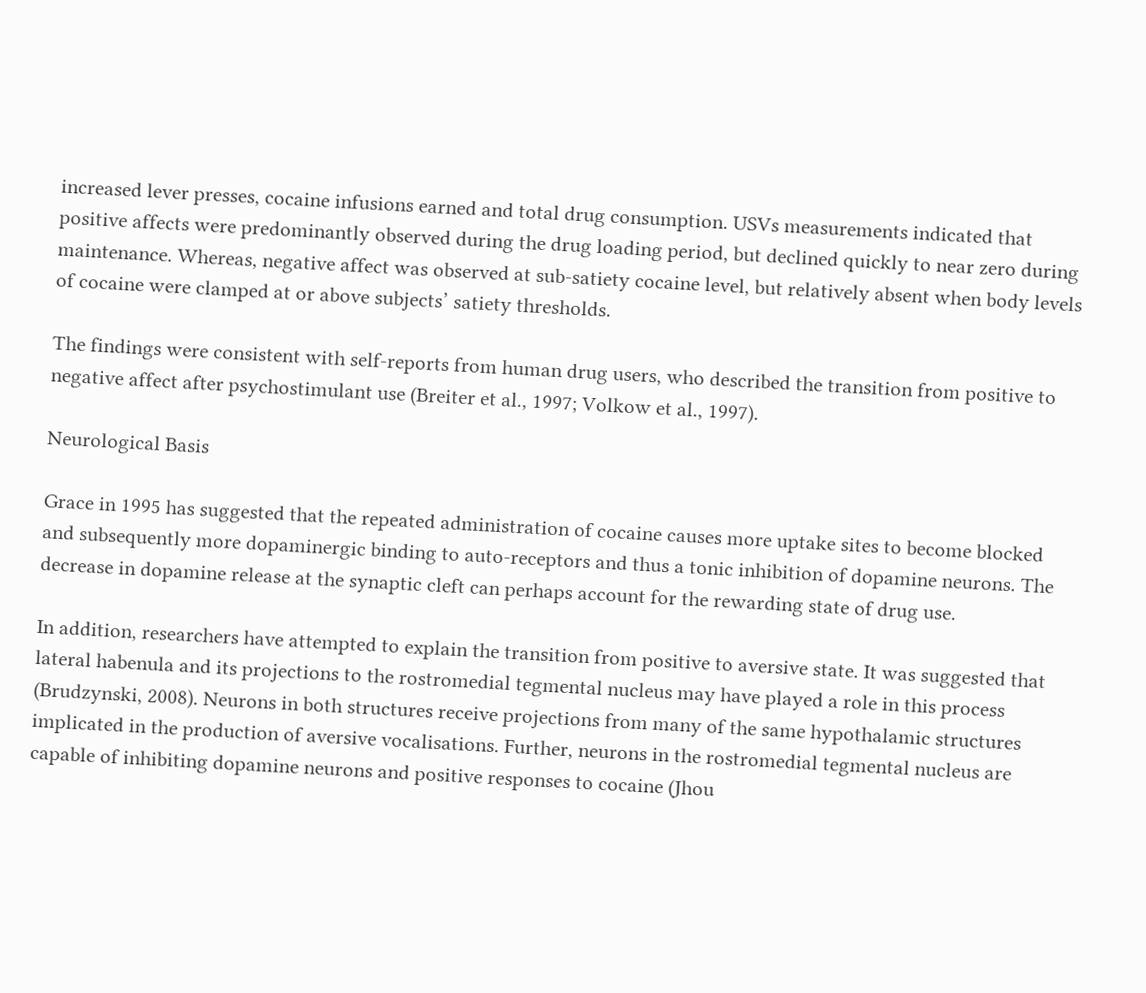increased lever presses, cocaine infusions earned and total drug consumption. USVs measurements indicated that positive affects were predominantly observed during the drug loading period, but declined quickly to near zero during maintenance. Whereas, negative affect was observed at sub-satiety cocaine level, but relatively absent when body levels of cocaine were clamped at or above subjects’ satiety thresholds.

The findings were consistent with self-reports from human drug users, who described the transition from positive to negative affect after psychostimulant use (Breiter et al., 1997; Volkow et al., 1997).

Neurological Basis

Grace in 1995 has suggested that the repeated administration of cocaine causes more uptake sites to become blocked and subsequently more dopaminergic binding to auto-receptors and thus a tonic inhibition of dopamine neurons. The decrease in dopamine release at the synaptic cleft can perhaps account for the rewarding state of drug use.

In addition, researchers have attempted to explain the transition from positive to aversive state. It was suggested that lateral habenula and its projections to the rostromedial tegmental nucleus may have played a role in this process (Brudzynski, 2008). Neurons in both structures receive projections from many of the same hypothalamic structures implicated in the production of aversive vocalisations. Further, neurons in the rostromedial tegmental nucleus are capable of inhibiting dopamine neurons and positive responses to cocaine (Jhou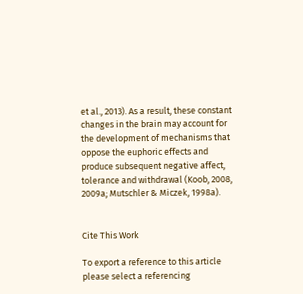et al., 2013). As a result, these constant changes in the brain may account for the development of mechanisms that oppose the euphoric effects and produce subsequent negative affect, tolerance and withdrawal (Koob, 2008, 2009a; Mutschler & Miczek, 1998a).


Cite This Work

To export a reference to this article please select a referencing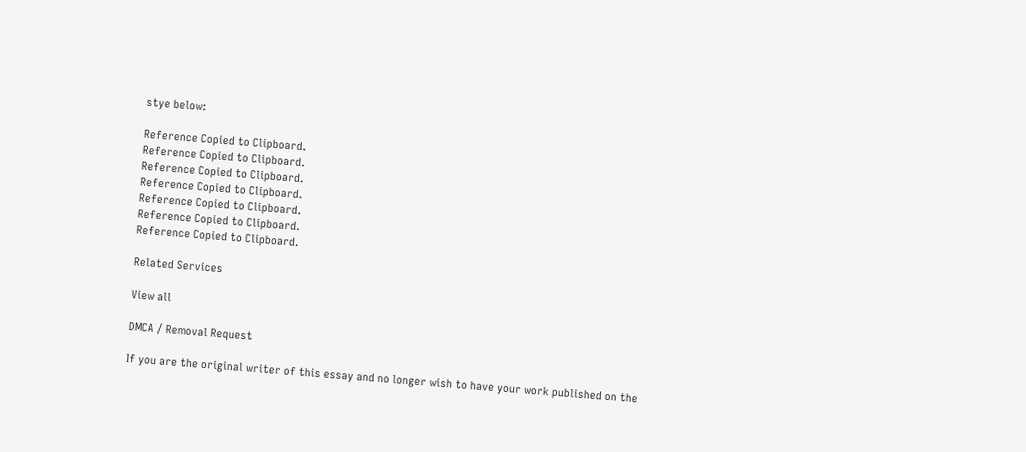stye below:

Reference Copied to Clipboard.
Reference Copied to Clipboard.
Reference Copied to Clipboard.
Reference Copied to Clipboard.
Reference Copied to Clipboard.
Reference Copied to Clipboard.
Reference Copied to Clipboard.

Related Services

View all

DMCA / Removal Request

If you are the original writer of this essay and no longer wish to have your work published on the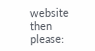website then please: